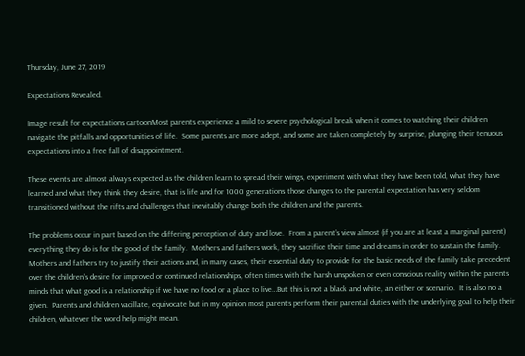Thursday, June 27, 2019

Expectations Revealed.

Image result for expectations cartoonMost parents experience a mild to severe psychological break when it comes to watching their children navigate the pitfalls and opportunities of life.  Some parents are more adept, and some are taken completely by surprise, plunging their tenuous expectations into a free fall of disappointment.

These events are almost always expected as the children learn to spread their wings, experiment with what they have been told, what they have learned and what they think they desire, that is life and for 1000 generations those changes to the parental expectation has very seldom transitioned without the rifts and challenges that inevitably change both the children and the parents.

The problems occur in part based on the differing perception of duty and love.  From a parent’s view almost (if you are at least a marginal parent) everything they do is for the good of the family.  Mothers and fathers work, they sacrifice their time and dreams in order to sustain the family.  Mothers and fathers try to justify their actions and, in many cases, their essential duty to provide for the basic needs of the family take precedent over the children’s desire for improved or continued relationships, often times with the harsh unspoken or even conscious reality within the parents minds that what good is a relationship if we have no food or a place to live…But this is not a black and white, an either or scenario.  It is also no a given.  Parents and children vacillate, equivocate but in my opinion most parents perform their parental duties with the underlying goal to help their children, whatever the word help might mean.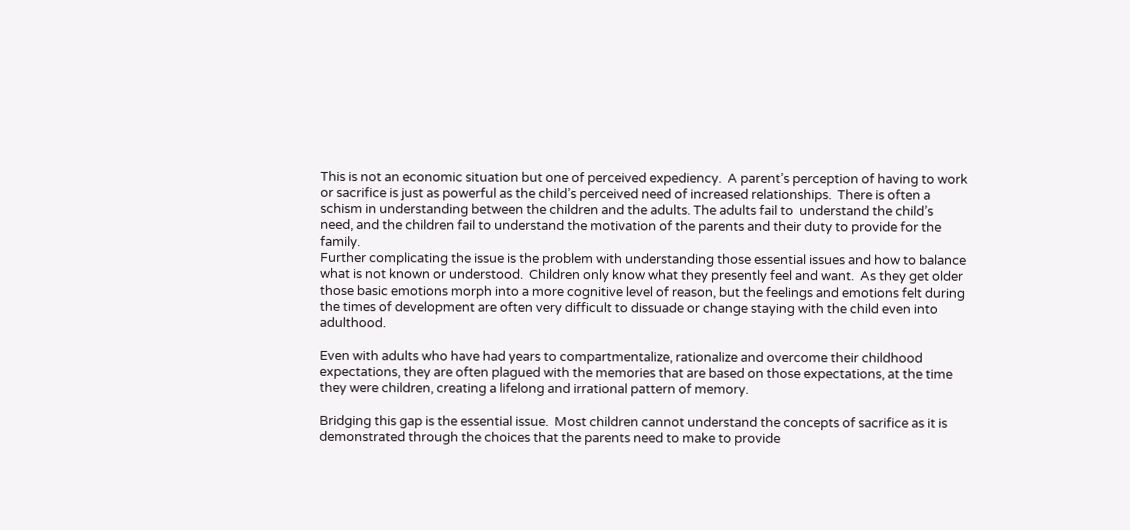This is not an economic situation but one of perceived expediency.  A parent’s perception of having to work or sacrifice is just as powerful as the child’s perceived need of increased relationships.  There is often a schism in understanding between the children and the adults. The adults fail to  understand the child’s need, and the children fail to understand the motivation of the parents and their duty to provide for the family.
Further complicating the issue is the problem with understanding those essential issues and how to balance what is not known or understood.  Children only know what they presently feel and want.  As they get older those basic emotions morph into a more cognitive level of reason, but the feelings and emotions felt during the times of development are often very difficult to dissuade or change staying with the child even into adulthood.

Even with adults who have had years to compartmentalize, rationalize and overcome their childhood expectations, they are often plagued with the memories that are based on those expectations, at the time they were children, creating a lifelong and irrational pattern of memory.

Bridging this gap is the essential issue.  Most children cannot understand the concepts of sacrifice as it is demonstrated through the choices that the parents need to make to provide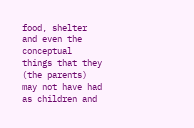food, shelter and even the conceptual things that they (the parents) may not have had as children and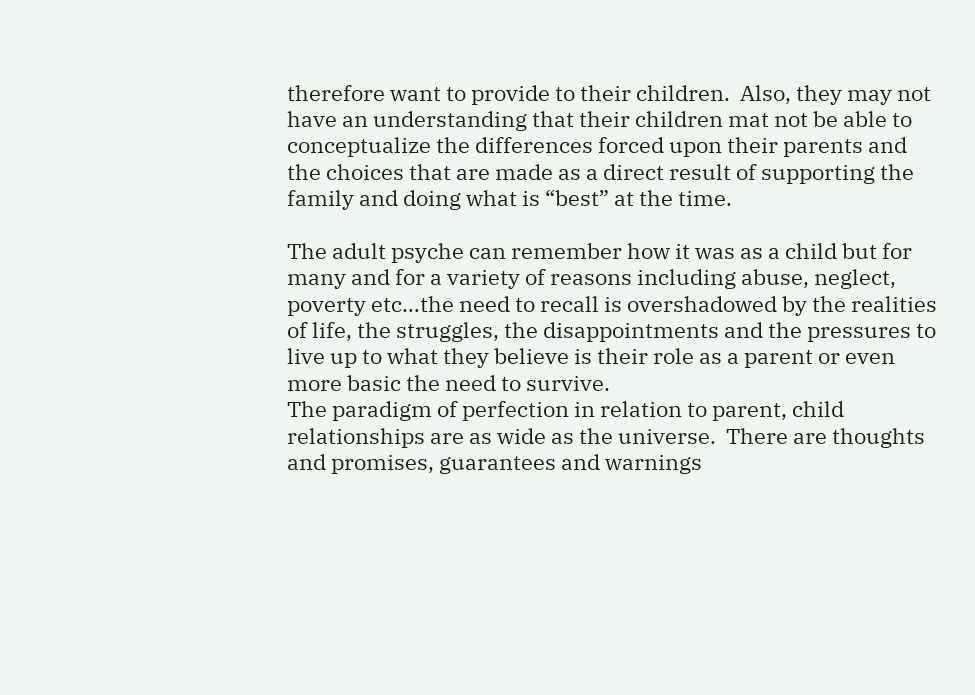therefore want to provide to their children.  Also, they may not have an understanding that their children mat not be able to conceptualize the differences forced upon their parents and the choices that are made as a direct result of supporting the family and doing what is “best” at the time.

The adult psyche can remember how it was as a child but for many and for a variety of reasons including abuse, neglect, poverty etc…the need to recall is overshadowed by the realities of life, the struggles, the disappointments and the pressures to live up to what they believe is their role as a parent or even more basic the need to survive.
The paradigm of perfection in relation to parent, child relationships are as wide as the universe.  There are thoughts and promises, guarantees and warnings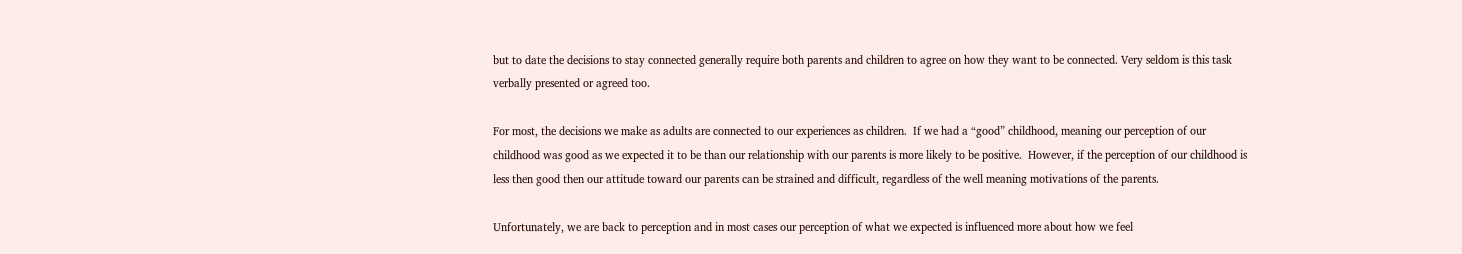but to date the decisions to stay connected generally require both parents and children to agree on how they want to be connected. Very seldom is this task verbally presented or agreed too.

For most, the decisions we make as adults are connected to our experiences as children.  If we had a “good” childhood, meaning our perception of our childhood was good as we expected it to be than our relationship with our parents is more likely to be positive.  However, if the perception of our childhood is less then good then our attitude toward our parents can be strained and difficult, regardless of the well meaning motivations of the parents.

Unfortunately, we are back to perception and in most cases our perception of what we expected is influenced more about how we feel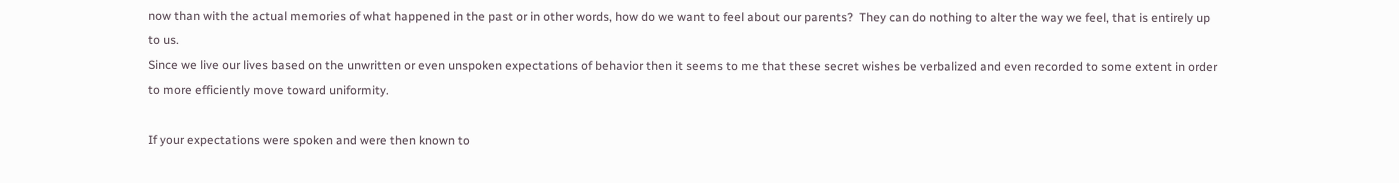now than with the actual memories of what happened in the past or in other words, how do we want to feel about our parents?  They can do nothing to alter the way we feel, that is entirely up to us.
Since we live our lives based on the unwritten or even unspoken expectations of behavior then it seems to me that these secret wishes be verbalized and even recorded to some extent in order to more efficiently move toward uniformity.

If your expectations were spoken and were then known to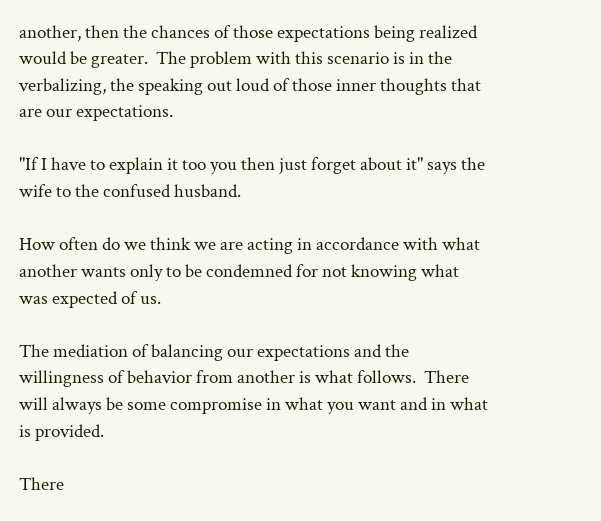another, then the chances of those expectations being realized would be greater.  The problem with this scenario is in the verbalizing, the speaking out loud of those inner thoughts that are our expectations.

"If I have to explain it too you then just forget about it" says the wife to the confused husband.

How often do we think we are acting in accordance with what another wants only to be condemned for not knowing what was expected of us.

The mediation of balancing our expectations and the willingness of behavior from another is what follows.  There will always be some compromise in what you want and in what is provided.

There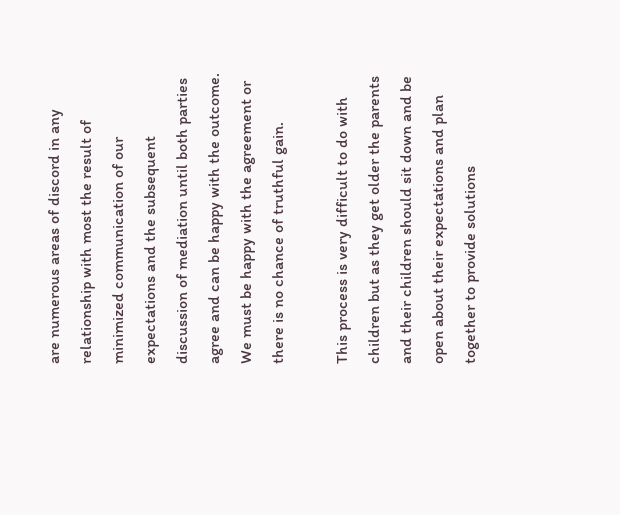are numerous areas of discord in any relationship with most the result of minimized communication of our expectations and the subsequent discussion of mediation until both parties agree and can be happy with the outcome. We must be happy with the agreement or there is no chance of truthful gain.

This process is very difficult to do with children but as they get older the parents and their children should sit down and be open about their expectations and plan together to provide solutions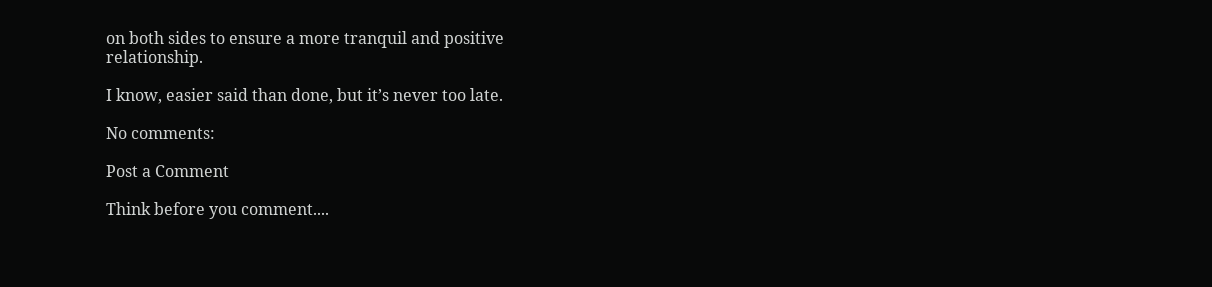on both sides to ensure a more tranquil and positive relationship.

I know, easier said than done, but it’s never too late.

No comments:

Post a Comment

Think before you comment....